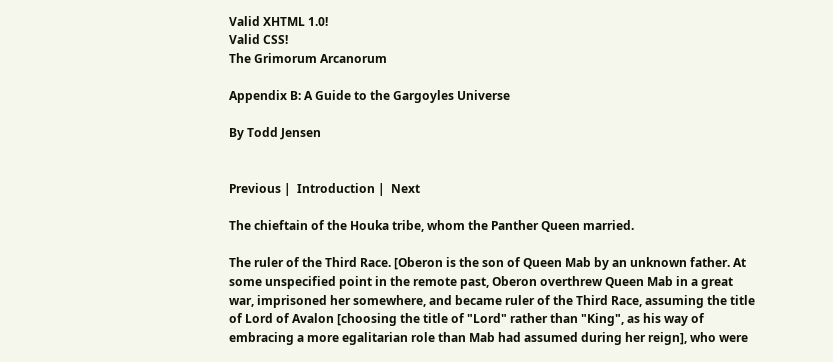Valid XHTML 1.0!
Valid CSS!
The Grimorum Arcanorum

Appendix B: A Guide to the Gargoyles Universe

By Todd Jensen


Previous |  Introduction |  Next

The chieftain of the Houka tribe, whom the Panther Queen married.

The ruler of the Third Race. [Oberon is the son of Queen Mab by an unknown father. At some unspecified point in the remote past, Oberon overthrew Queen Mab in a great war, imprisoned her somewhere, and became ruler of the Third Race, assuming the title of Lord of Avalon [choosing the title of "Lord" rather than "King", as his way of embracing a more egalitarian role than Mab had assumed during her reign], who were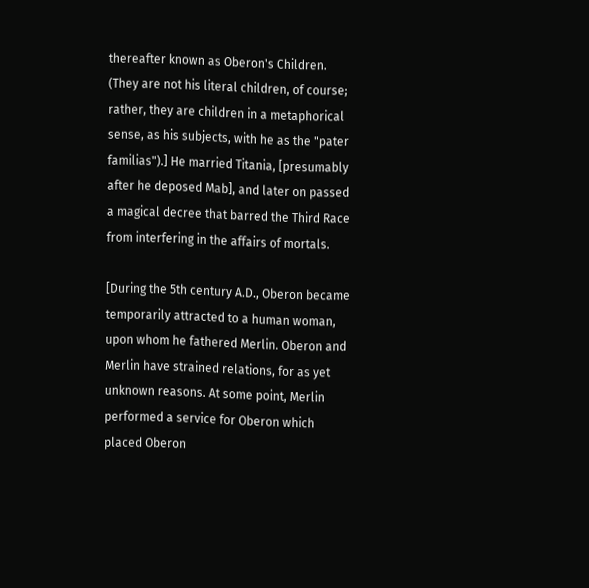thereafter known as Oberon's Children. (They are not his literal children, of course; rather, they are children in a metaphorical sense, as his subjects, with he as the "pater familias").] He married Titania, [presumably after he deposed Mab], and later on passed a magical decree that barred the Third Race from interfering in the affairs of mortals.

[During the 5th century A.D., Oberon became temporarily attracted to a human woman, upon whom he fathered Merlin. Oberon and Merlin have strained relations, for as yet unknown reasons. At some point, Merlin performed a service for Oberon which placed Oberon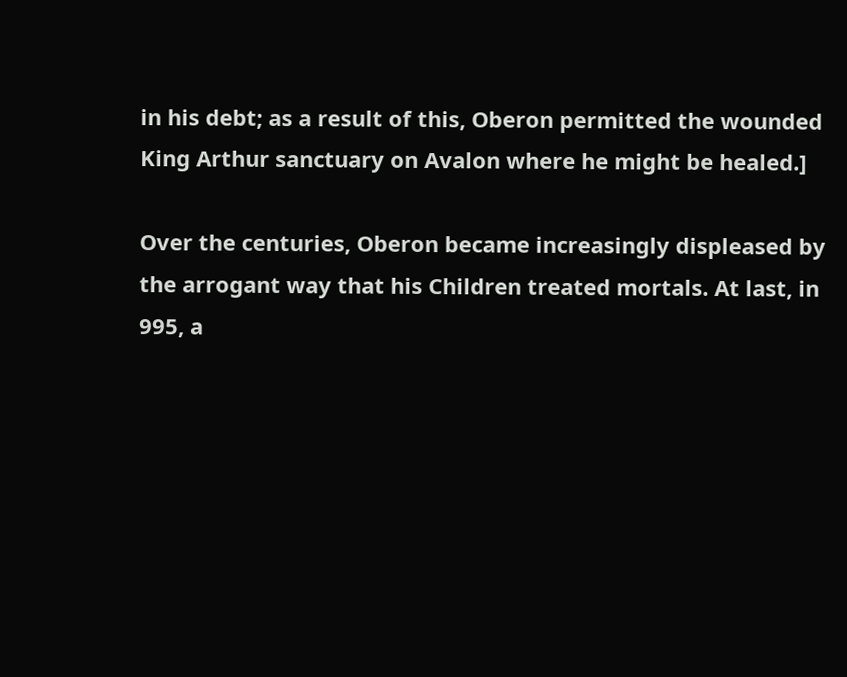in his debt; as a result of this, Oberon permitted the wounded King Arthur sanctuary on Avalon where he might be healed.]

Over the centuries, Oberon became increasingly displeased by the arrogant way that his Children treated mortals. At last, in 995, a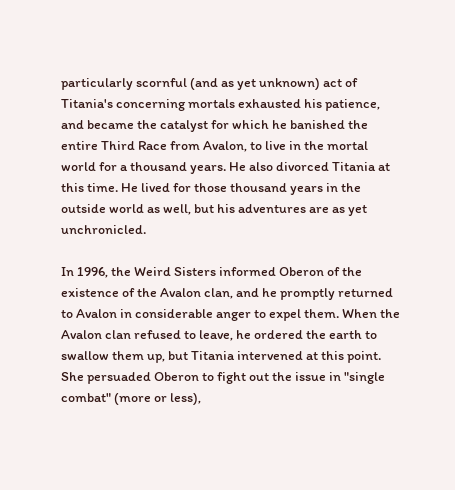particularly scornful (and as yet unknown) act of Titania's concerning mortals exhausted his patience, and became the catalyst for which he banished the entire Third Race from Avalon, to live in the mortal world for a thousand years. He also divorced Titania at this time. He lived for those thousand years in the outside world as well, but his adventures are as yet unchronicled.

In 1996, the Weird Sisters informed Oberon of the existence of the Avalon clan, and he promptly returned to Avalon in considerable anger to expel them. When the Avalon clan refused to leave, he ordered the earth to swallow them up, but Titania intervened at this point. She persuaded Oberon to fight out the issue in "single combat" (more or less),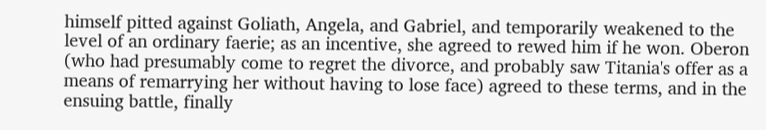himself pitted against Goliath, Angela, and Gabriel, and temporarily weakened to the level of an ordinary faerie; as an incentive, she agreed to rewed him if he won. Oberon (who had presumably come to regret the divorce, and probably saw Titania's offer as a means of remarrying her without having to lose face) agreed to these terms, and in the ensuing battle, finally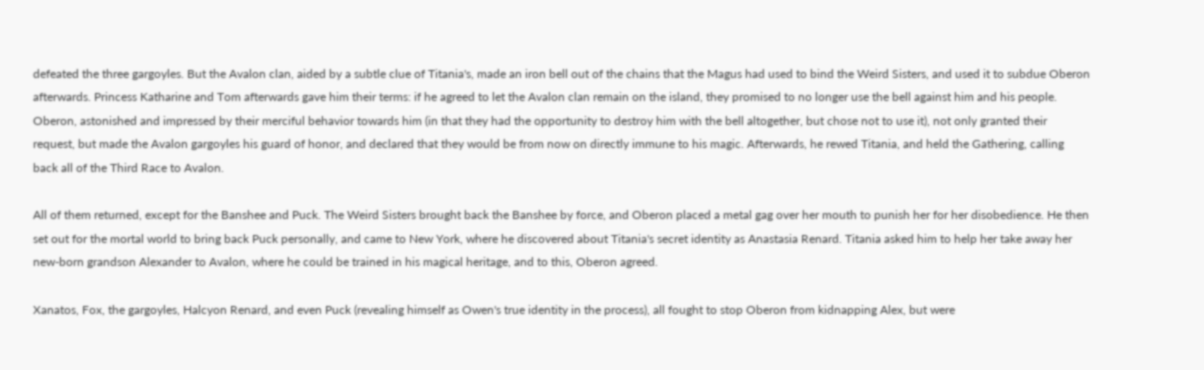defeated the three gargoyles. But the Avalon clan, aided by a subtle clue of Titania's, made an iron bell out of the chains that the Magus had used to bind the Weird Sisters, and used it to subdue Oberon afterwards. Princess Katharine and Tom afterwards gave him their terms: if he agreed to let the Avalon clan remain on the island, they promised to no longer use the bell against him and his people. Oberon, astonished and impressed by their merciful behavior towards him (in that they had the opportunity to destroy him with the bell altogether, but chose not to use it), not only granted their request, but made the Avalon gargoyles his guard of honor, and declared that they would be from now on directly immune to his magic. Afterwards, he rewed Titania, and held the Gathering, calling back all of the Third Race to Avalon.

All of them returned, except for the Banshee and Puck. The Weird Sisters brought back the Banshee by force, and Oberon placed a metal gag over her mouth to punish her for her disobedience. He then set out for the mortal world to bring back Puck personally, and came to New York, where he discovered about Titania's secret identity as Anastasia Renard. Titania asked him to help her take away her new-born grandson Alexander to Avalon, where he could be trained in his magical heritage, and to this, Oberon agreed.

Xanatos, Fox, the gargoyles, Halcyon Renard, and even Puck (revealing himself as Owen's true identity in the process), all fought to stop Oberon from kidnapping Alex, but were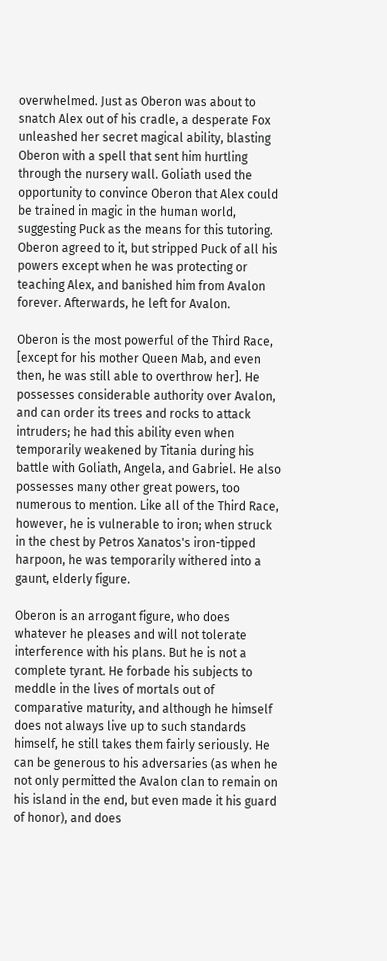overwhelmed. Just as Oberon was about to snatch Alex out of his cradle, a desperate Fox unleashed her secret magical ability, blasting Oberon with a spell that sent him hurtling through the nursery wall. Goliath used the opportunity to convince Oberon that Alex could be trained in magic in the human world, suggesting Puck as the means for this tutoring. Oberon agreed to it, but stripped Puck of all his powers except when he was protecting or teaching Alex, and banished him from Avalon forever. Afterwards, he left for Avalon.

Oberon is the most powerful of the Third Race, [except for his mother Queen Mab, and even then, he was still able to overthrow her]. He possesses considerable authority over Avalon, and can order its trees and rocks to attack intruders; he had this ability even when temporarily weakened by Titania during his battle with Goliath, Angela, and Gabriel. He also possesses many other great powers, too numerous to mention. Like all of the Third Race, however, he is vulnerable to iron; when struck in the chest by Petros Xanatos's iron-tipped harpoon, he was temporarily withered into a gaunt, elderly figure.

Oberon is an arrogant figure, who does whatever he pleases and will not tolerate interference with his plans. But he is not a complete tyrant. He forbade his subjects to meddle in the lives of mortals out of comparative maturity, and although he himself does not always live up to such standards himself, he still takes them fairly seriously. He can be generous to his adversaries (as when he not only permitted the Avalon clan to remain on his island in the end, but even made it his guard of honor), and does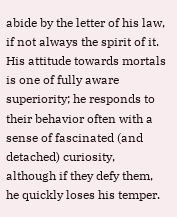abide by the letter of his law, if not always the spirit of it. His attitude towards mortals is one of fully aware superiority; he responds to their behavior often with a sense of fascinated (and detached) curiosity, although if they defy them, he quickly loses his temper.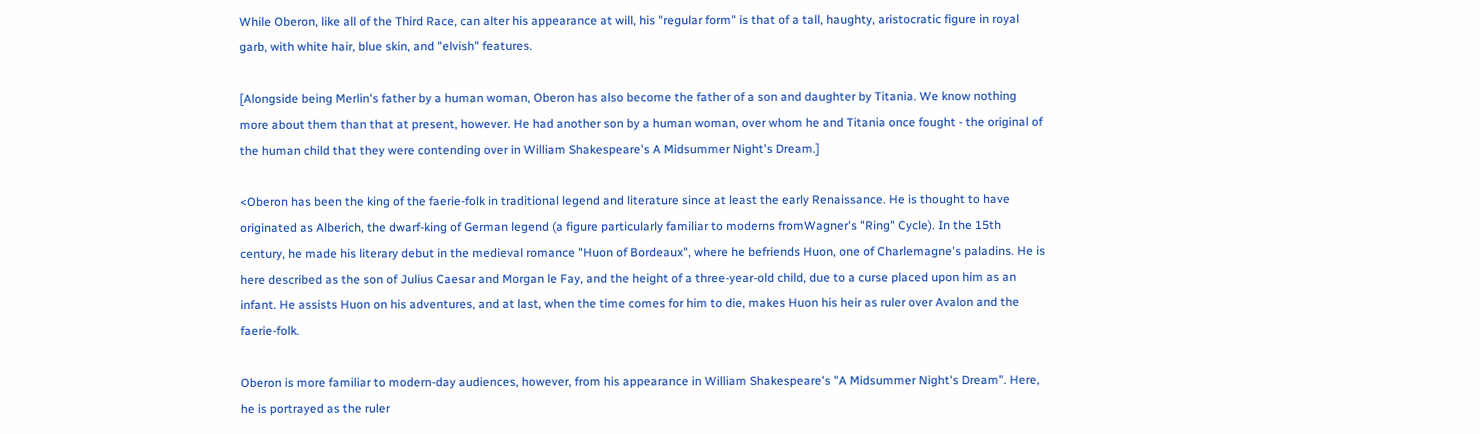While Oberon, like all of the Third Race, can alter his appearance at will, his "regular form" is that of a tall, haughty, aristocratic figure in royal garb, with white hair, blue skin, and "elvish" features.

[Alongside being Merlin's father by a human woman, Oberon has also become the father of a son and daughter by Titania. We know nothing more about them than that at present, however. He had another son by a human woman, over whom he and Titania once fought - the original of the human child that they were contending over in William Shakespeare's A Midsummer Night's Dream.]

<Oberon has been the king of the faerie-folk in traditional legend and literature since at least the early Renaissance. He is thought to have originated as Alberich, the dwarf-king of German legend (a figure particularly familiar to moderns fromWagner's "Ring" Cycle). In the 15th century, he made his literary debut in the medieval romance "Huon of Bordeaux", where he befriends Huon, one of Charlemagne's paladins. He is here described as the son of Julius Caesar and Morgan le Fay, and the height of a three-year-old child, due to a curse placed upon him as an infant. He assists Huon on his adventures, and at last, when the time comes for him to die, makes Huon his heir as ruler over Avalon and the faerie-folk.

Oberon is more familiar to modern-day audiences, however, from his appearance in William Shakespeare's "A Midsummer Night's Dream". Here, he is portrayed as the ruler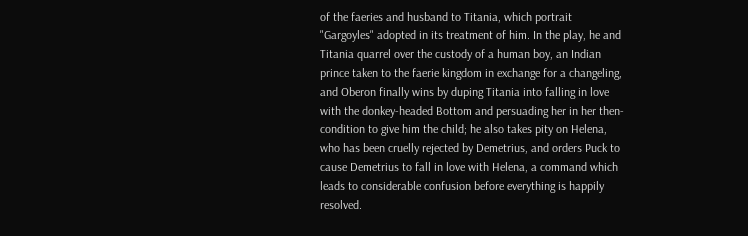of the faeries and husband to Titania, which portrait "Gargoyles" adopted in its treatment of him. In the play, he and Titania quarrel over the custody of a human boy, an Indian prince taken to the faerie kingdom in exchange for a changeling, and Oberon finally wins by duping Titania into falling in love with the donkey-headed Bottom and persuading her in her then-condition to give him the child; he also takes pity on Helena, who has been cruelly rejected by Demetrius, and orders Puck to cause Demetrius to fall in love with Helena, a command which leads to considerable confusion before everything is happily resolved.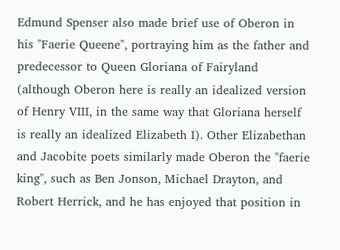Edmund Spenser also made brief use of Oberon in his "Faerie Queene", portraying him as the father and predecessor to Queen Gloriana of Fairyland (although Oberon here is really an idealized version of Henry VIII, in the same way that Gloriana herself is really an idealized Elizabeth I). Other Elizabethan and Jacobite poets similarly made Oberon the "faerie king", such as Ben Jonson, Michael Drayton, and Robert Herrick, and he has enjoyed that position in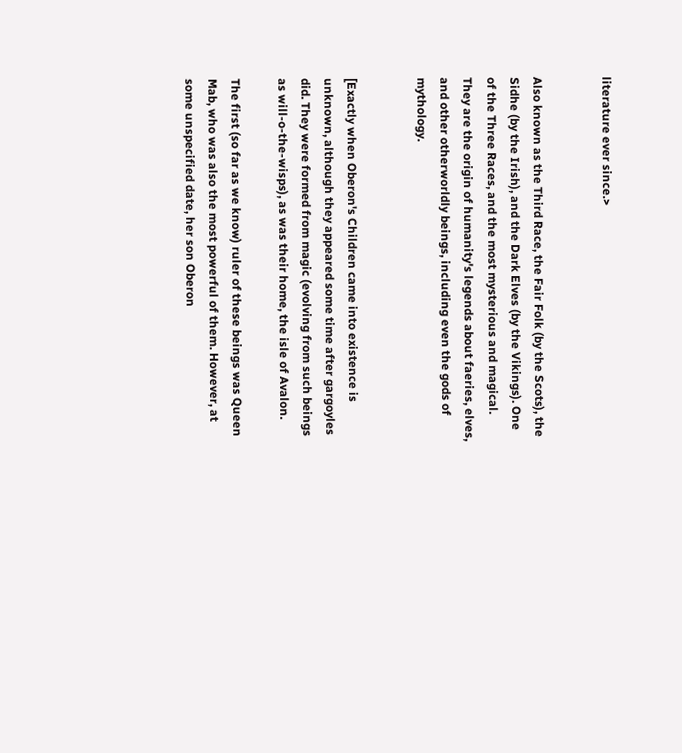literature ever since.>


Also known as the Third Race, the Fair Folk (by the Scots), the Sidhe (by the Irish), and the Dark Elves (by the Vikings). One of the Three Races, and the most mysterious and magical. They are the origin of humanity's legends about faeries, elves, and other otherworldly beings, including even the gods of mythology.


[Exactly when Oberon's Children came into existence is unknown, although they appeared some time after gargoyles did. They were formed from magic (evolving from such beings as will-o-the-wisps), as was their home, the isle of Avalon.

The first (so far as we know) ruler of these beings was Queen Mab, who was also the most powerful of them. However, at some unspecified date, her son Oberon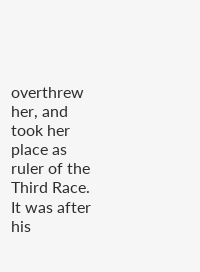overthrew her, and took her place as ruler of the Third Race. It was after his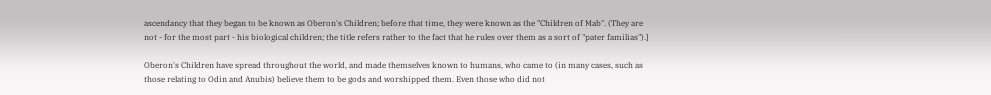ascendancy that they began to be known as Oberon's Children; before that time, they were known as the "Children of Mab". (They are not - for the most part - his biological children; the title refers rather to the fact that he rules over them as a sort of "pater familias").]

Oberon's Children have spread throughout the world, and made themselves known to humans, who came to (in many cases, such as those relating to Odin and Anubis) believe them to be gods and worshipped them. Even those who did not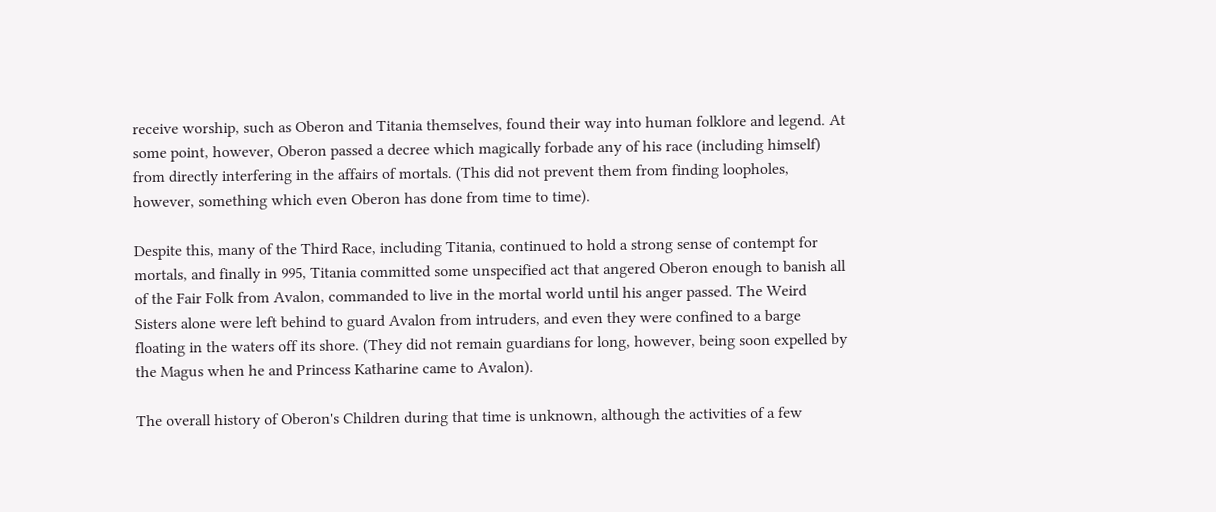receive worship, such as Oberon and Titania themselves, found their way into human folklore and legend. At some point, however, Oberon passed a decree which magically forbade any of his race (including himself) from directly interfering in the affairs of mortals. (This did not prevent them from finding loopholes, however, something which even Oberon has done from time to time).

Despite this, many of the Third Race, including Titania, continued to hold a strong sense of contempt for mortals, and finally in 995, Titania committed some unspecified act that angered Oberon enough to banish all of the Fair Folk from Avalon, commanded to live in the mortal world until his anger passed. The Weird Sisters alone were left behind to guard Avalon from intruders, and even they were confined to a barge floating in the waters off its shore. (They did not remain guardians for long, however, being soon expelled by the Magus when he and Princess Katharine came to Avalon).

The overall history of Oberon's Children during that time is unknown, although the activities of a few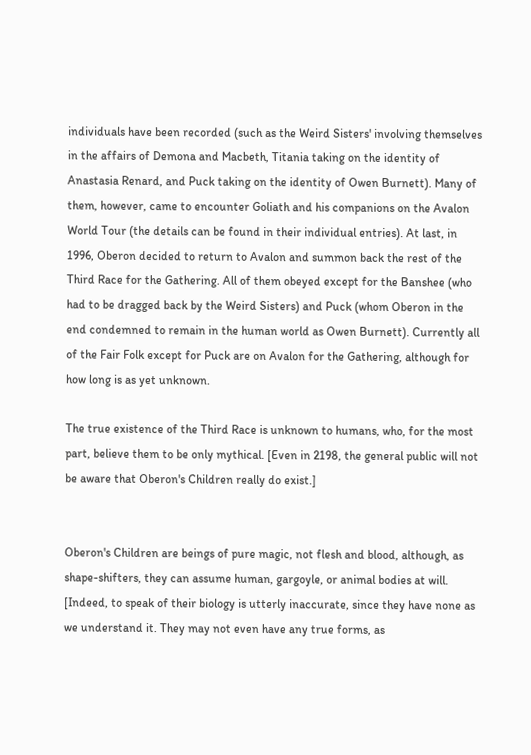individuals have been recorded (such as the Weird Sisters' involving themselves in the affairs of Demona and Macbeth, Titania taking on the identity of Anastasia Renard, and Puck taking on the identity of Owen Burnett). Many of them, however, came to encounter Goliath and his companions on the Avalon World Tour (the details can be found in their individual entries). At last, in 1996, Oberon decided to return to Avalon and summon back the rest of the Third Race for the Gathering. All of them obeyed except for the Banshee (who had to be dragged back by the Weird Sisters) and Puck (whom Oberon in the end condemned to remain in the human world as Owen Burnett). Currently all of the Fair Folk except for Puck are on Avalon for the Gathering, although for how long is as yet unknown.

The true existence of the Third Race is unknown to humans, who, for the most part, believe them to be only mythical. [Even in 2198, the general public will not be aware that Oberon's Children really do exist.]


Oberon's Children are beings of pure magic, not flesh and blood, although, as shape-shifters, they can assume human, gargoyle, or animal bodies at will. [Indeed, to speak of their biology is utterly inaccurate, since they have none as we understand it. They may not even have any true forms, as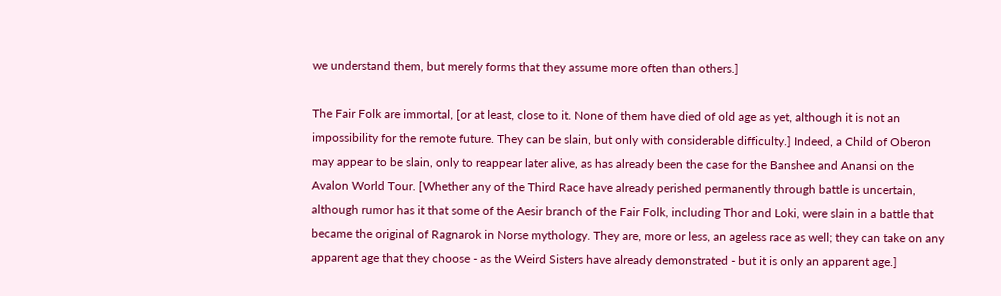we understand them, but merely forms that they assume more often than others.]

The Fair Folk are immortal, [or at least, close to it. None of them have died of old age as yet, although it is not an impossibility for the remote future. They can be slain, but only with considerable difficulty.] Indeed, a Child of Oberon may appear to be slain, only to reappear later alive, as has already been the case for the Banshee and Anansi on the Avalon World Tour. [Whether any of the Third Race have already perished permanently through battle is uncertain, although rumor has it that some of the Aesir branch of the Fair Folk, including Thor and Loki, were slain in a battle that became the original of Ragnarok in Norse mythology. They are, more or less, an ageless race as well; they can take on any apparent age that they choose - as the Weird Sisters have already demonstrated - but it is only an apparent age.]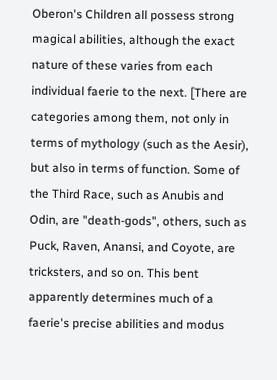Oberon's Children all possess strong magical abilities, although the exact nature of these varies from each individual faerie to the next. [There are categories among them, not only in terms of mythology (such as the Aesir), but also in terms of function. Some of the Third Race, such as Anubis and Odin, are "death-gods", others, such as Puck, Raven, Anansi, and Coyote, are tricksters, and so on. This bent apparently determines much of a faerie's precise abilities and modus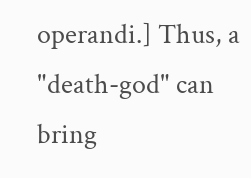operandi.] Thus, a "death-god" can bring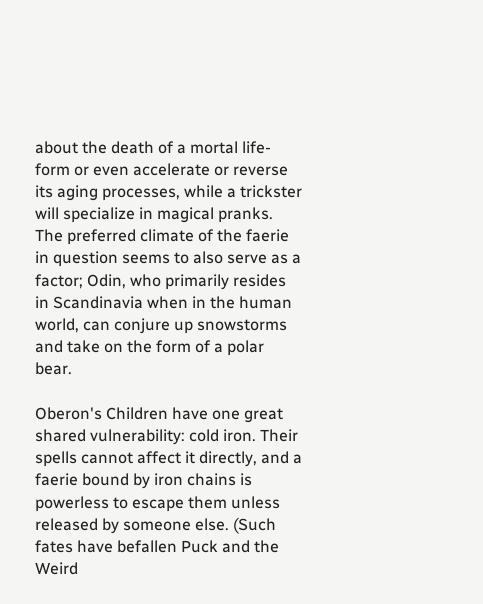about the death of a mortal life-form or even accelerate or reverse its aging processes, while a trickster will specialize in magical pranks. The preferred climate of the faerie in question seems to also serve as a factor; Odin, who primarily resides in Scandinavia when in the human world, can conjure up snowstorms and take on the form of a polar bear.

Oberon's Children have one great shared vulnerability: cold iron. Their spells cannot affect it directly, and a faerie bound by iron chains is powerless to escape them unless released by someone else. (Such fates have befallen Puck and the Weird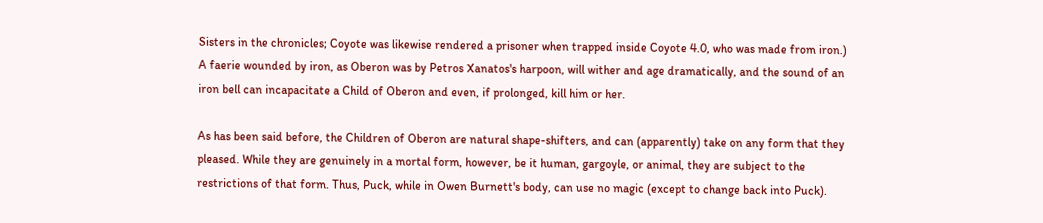Sisters in the chronicles; Coyote was likewise rendered a prisoner when trapped inside Coyote 4.0, who was made from iron.) A faerie wounded by iron, as Oberon was by Petros Xanatos's harpoon, will wither and age dramatically, and the sound of an iron bell can incapacitate a Child of Oberon and even, if prolonged, kill him or her.

As has been said before, the Children of Oberon are natural shape-shifters, and can (apparently) take on any form that they pleased. While they are genuinely in a mortal form, however, be it human, gargoyle, or animal, they are subject to the restrictions of that form. Thus, Puck, while in Owen Burnett's body, can use no magic (except to change back into Puck).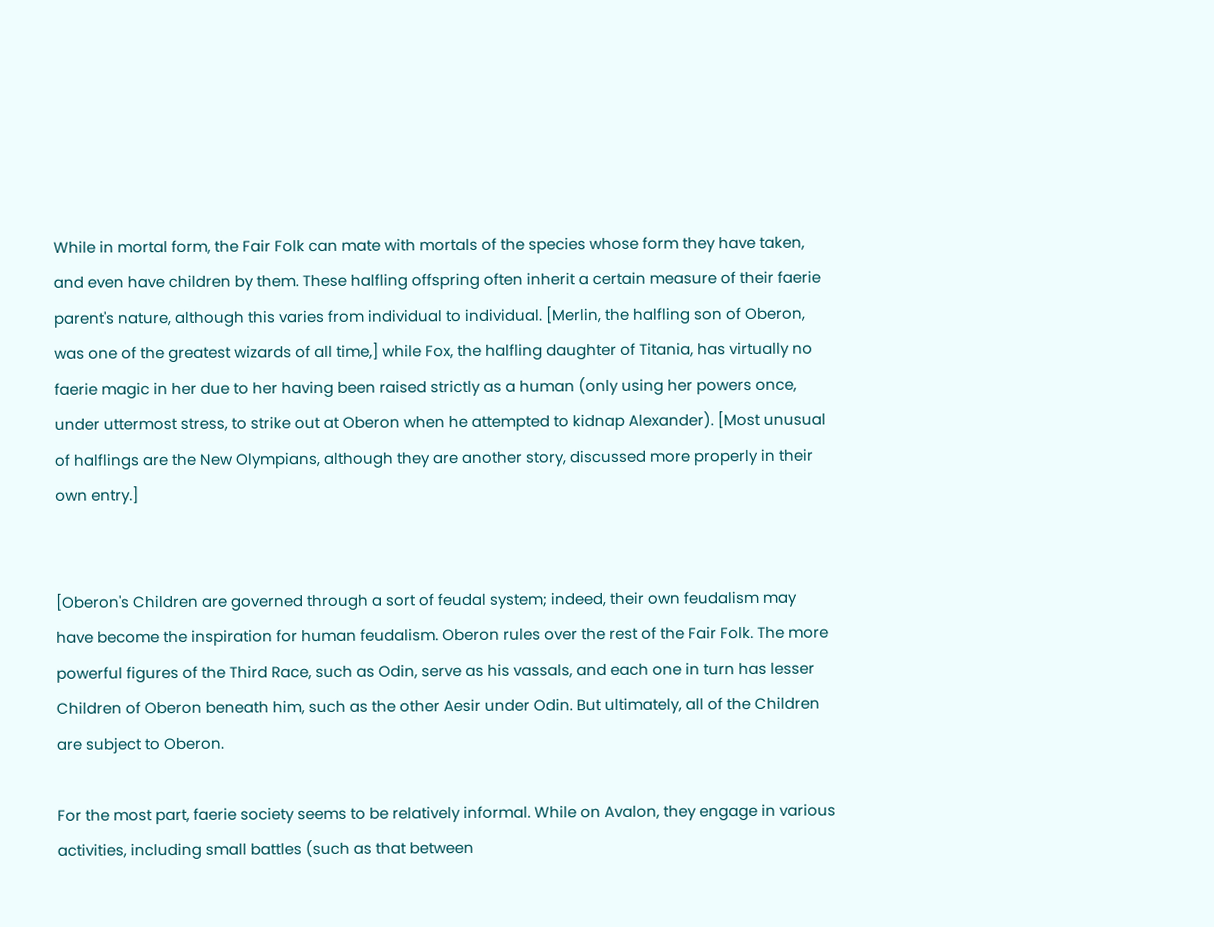While in mortal form, the Fair Folk can mate with mortals of the species whose form they have taken, and even have children by them. These halfling offspring often inherit a certain measure of their faerie parent's nature, although this varies from individual to individual. [Merlin, the halfling son of Oberon, was one of the greatest wizards of all time,] while Fox, the halfling daughter of Titania, has virtually no faerie magic in her due to her having been raised strictly as a human (only using her powers once, under uttermost stress, to strike out at Oberon when he attempted to kidnap Alexander). [Most unusual of halflings are the New Olympians, although they are another story, discussed more properly in their own entry.]


[Oberon's Children are governed through a sort of feudal system; indeed, their own feudalism may have become the inspiration for human feudalism. Oberon rules over the rest of the Fair Folk. The more powerful figures of the Third Race, such as Odin, serve as his vassals, and each one in turn has lesser Children of Oberon beneath him, such as the other Aesir under Odin. But ultimately, all of the Children are subject to Oberon.

For the most part, faerie society seems to be relatively informal. While on Avalon, they engage in various activities, including small battles (such as that between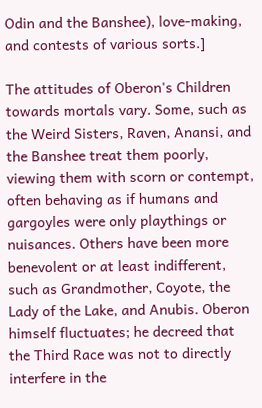Odin and the Banshee), love-making, and contests of various sorts.]

The attitudes of Oberon's Children towards mortals vary. Some, such as the Weird Sisters, Raven, Anansi, and the Banshee treat them poorly, viewing them with scorn or contempt, often behaving as if humans and gargoyles were only playthings or nuisances. Others have been more benevolent or at least indifferent, such as Grandmother, Coyote, the Lady of the Lake, and Anubis. Oberon himself fluctuates; he decreed that the Third Race was not to directly interfere in the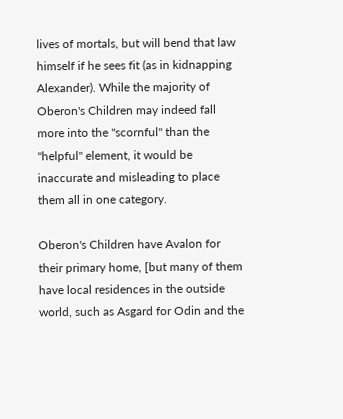lives of mortals, but will bend that law himself if he sees fit (as in kidnapping Alexander). While the majority of Oberon's Children may indeed fall more into the "scornful" than the "helpful" element, it would be inaccurate and misleading to place them all in one category.

Oberon's Children have Avalon for their primary home, [but many of them have local residences in the outside world, such as Asgard for Odin and the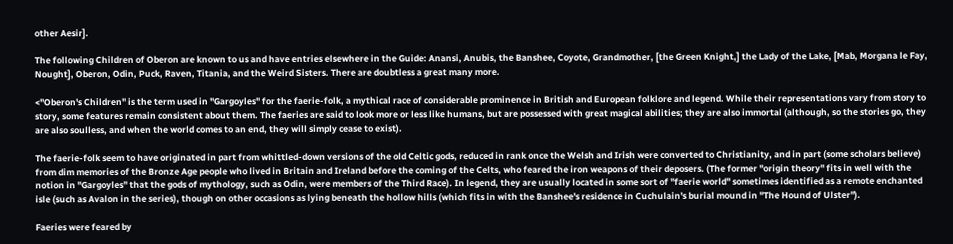other Aesir].

The following Children of Oberon are known to us and have entries elsewhere in the Guide: Anansi, Anubis, the Banshee, Coyote, Grandmother, [the Green Knight,] the Lady of the Lake, [Mab, Morgana le Fay, Nought], Oberon, Odin, Puck, Raven, Titania, and the Weird Sisters. There are doubtless a great many more.

<"Oberon's Children" is the term used in "Gargoyles" for the faerie-folk, a mythical race of considerable prominence in British and European folklore and legend. While their representations vary from story to story, some features remain consistent about them. The faeries are said to look more or less like humans, but are possessed with great magical abilities; they are also immortal (although, so the stories go, they are also soulless, and when the world comes to an end, they will simply cease to exist).

The faerie-folk seem to have originated in part from whittled-down versions of the old Celtic gods, reduced in rank once the Welsh and Irish were converted to Christianity, and in part (some scholars believe) from dim memories of the Bronze Age people who lived in Britain and Ireland before the coming of the Celts, who feared the iron weapons of their deposers. (The former "origin theory" fits in well with the notion in "Gargoyles" that the gods of mythology, such as Odin, were members of the Third Race). In legend, they are usually located in some sort of "faerie world" sometimes identified as a remote enchanted isle (such as Avalon in the series), though on other occasions as lying beneath the hollow hills (which fits in with the Banshee's residence in Cuchulain's burial mound in "The Hound of Ulster").

Faeries were feared by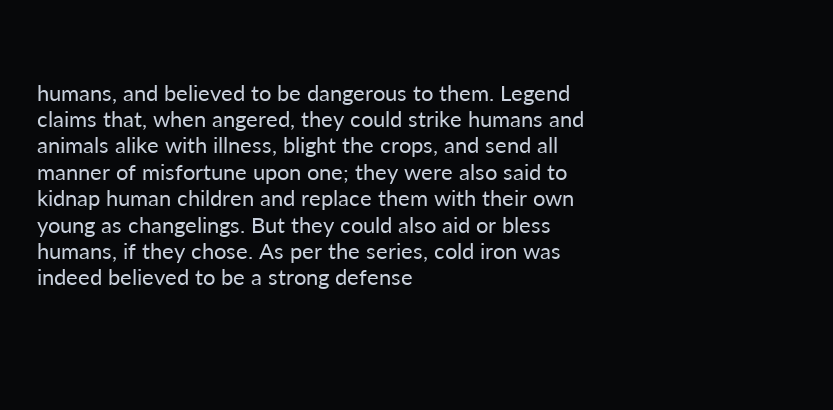humans, and believed to be dangerous to them. Legend claims that, when angered, they could strike humans and animals alike with illness, blight the crops, and send all manner of misfortune upon one; they were also said to kidnap human children and replace them with their own young as changelings. But they could also aid or bless humans, if they chose. As per the series, cold iron was indeed believed to be a strong defense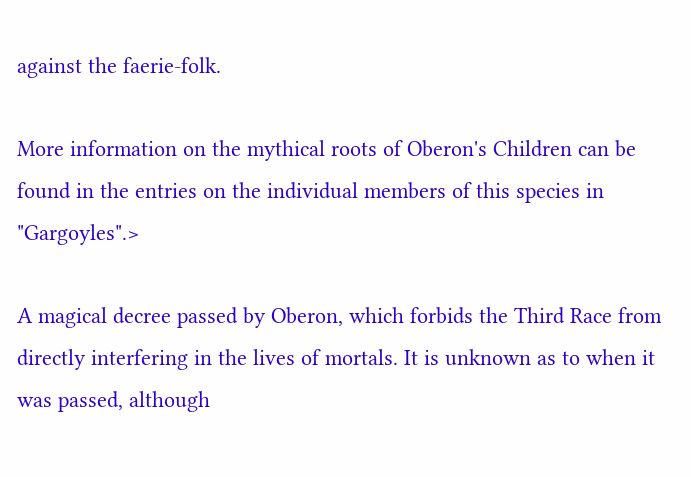against the faerie-folk.

More information on the mythical roots of Oberon's Children can be found in the entries on the individual members of this species in "Gargoyles".>

A magical decree passed by Oberon, which forbids the Third Race from directly interfering in the lives of mortals. It is unknown as to when it was passed, although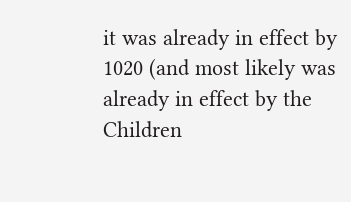it was already in effect by 1020 (and most likely was already in effect by the Children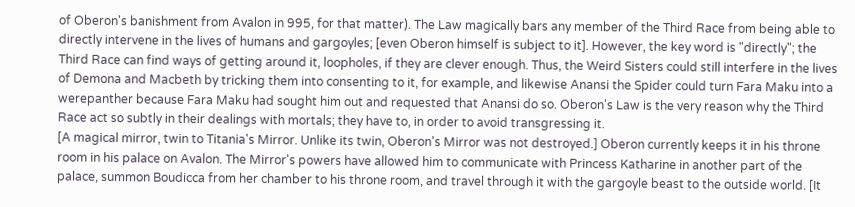of Oberon's banishment from Avalon in 995, for that matter). The Law magically bars any member of the Third Race from being able to directly intervene in the lives of humans and gargoyles; [even Oberon himself is subject to it]. However, the key word is "directly"; the Third Race can find ways of getting around it, loopholes, if they are clever enough. Thus, the Weird Sisters could still interfere in the lives of Demona and Macbeth by tricking them into consenting to it, for example, and likewise Anansi the Spider could turn Fara Maku into a werepanther because Fara Maku had sought him out and requested that Anansi do so. Oberon's Law is the very reason why the Third Race act so subtly in their dealings with mortals; they have to, in order to avoid transgressing it.
[A magical mirror, twin to Titania's Mirror. Unlike its twin, Oberon's Mirror was not destroyed.] Oberon currently keeps it in his throne room in his palace on Avalon. The Mirror's powers have allowed him to communicate with Princess Katharine in another part of the palace, summon Boudicca from her chamber to his throne room, and travel through it with the gargoyle beast to the outside world. [It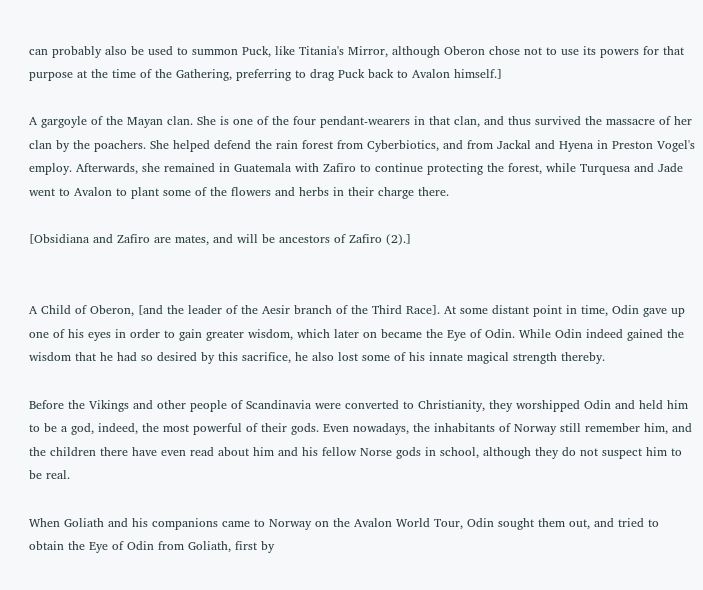can probably also be used to summon Puck, like Titania's Mirror, although Oberon chose not to use its powers for that purpose at the time of the Gathering, preferring to drag Puck back to Avalon himself.]

A gargoyle of the Mayan clan. She is one of the four pendant-wearers in that clan, and thus survived the massacre of her clan by the poachers. She helped defend the rain forest from Cyberbiotics, and from Jackal and Hyena in Preston Vogel's employ. Afterwards, she remained in Guatemala with Zafiro to continue protecting the forest, while Turquesa and Jade went to Avalon to plant some of the flowers and herbs in their charge there.

[Obsidiana and Zafiro are mates, and will be ancestors of Zafiro (2).]


A Child of Oberon, [and the leader of the Aesir branch of the Third Race]. At some distant point in time, Odin gave up one of his eyes in order to gain greater wisdom, which later on became the Eye of Odin. While Odin indeed gained the wisdom that he had so desired by this sacrifice, he also lost some of his innate magical strength thereby.

Before the Vikings and other people of Scandinavia were converted to Christianity, they worshipped Odin and held him to be a god, indeed, the most powerful of their gods. Even nowadays, the inhabitants of Norway still remember him, and the children there have even read about him and his fellow Norse gods in school, although they do not suspect him to be real.

When Goliath and his companions came to Norway on the Avalon World Tour, Odin sought them out, and tried to obtain the Eye of Odin from Goliath, first by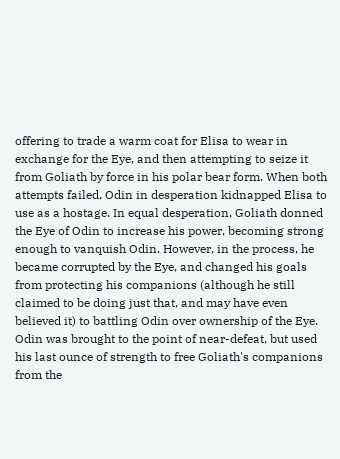offering to trade a warm coat for Elisa to wear in exchange for the Eye, and then attempting to seize it from Goliath by force in his polar bear form. When both attempts failed, Odin in desperation kidnapped Elisa to use as a hostage. In equal desperation, Goliath donned the Eye of Odin to increase his power, becoming strong enough to vanquish Odin. However, in the process, he became corrupted by the Eye, and changed his goals from protecting his companions (although he still claimed to be doing just that, and may have even believed it) to battling Odin over ownership of the Eye. Odin was brought to the point of near-defeat, but used his last ounce of strength to free Goliath's companions from the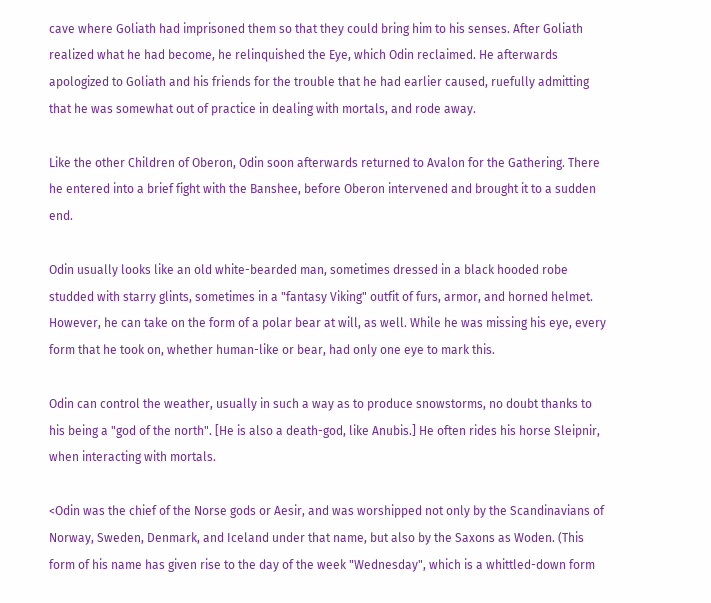cave where Goliath had imprisoned them so that they could bring him to his senses. After Goliath realized what he had become, he relinquished the Eye, which Odin reclaimed. He afterwards apologized to Goliath and his friends for the trouble that he had earlier caused, ruefully admitting that he was somewhat out of practice in dealing with mortals, and rode away.

Like the other Children of Oberon, Odin soon afterwards returned to Avalon for the Gathering. There he entered into a brief fight with the Banshee, before Oberon intervened and brought it to a sudden end.

Odin usually looks like an old white-bearded man, sometimes dressed in a black hooded robe studded with starry glints, sometimes in a "fantasy Viking" outfit of furs, armor, and horned helmet. However, he can take on the form of a polar bear at will, as well. While he was missing his eye, every form that he took on, whether human-like or bear, had only one eye to mark this.

Odin can control the weather, usually in such a way as to produce snowstorms, no doubt thanks to his being a "god of the north". [He is also a death-god, like Anubis.] He often rides his horse Sleipnir, when interacting with mortals.

<Odin was the chief of the Norse gods or Aesir, and was worshipped not only by the Scandinavians of Norway, Sweden, Denmark, and Iceland under that name, but also by the Saxons as Woden. (This form of his name has given rise to the day of the week "Wednesday", which is a whittled-down form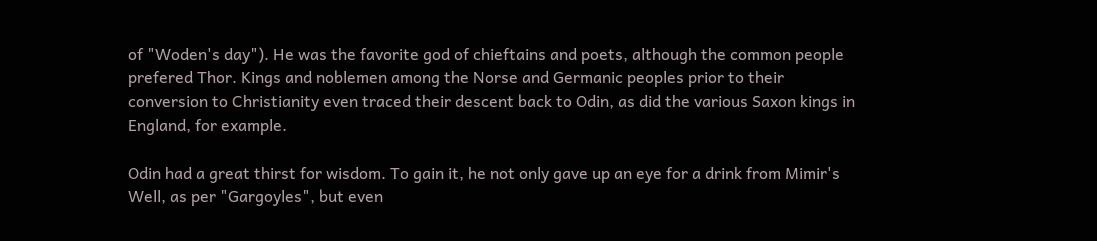of "Woden's day"). He was the favorite god of chieftains and poets, although the common people prefered Thor. Kings and noblemen among the Norse and Germanic peoples prior to their conversion to Christianity even traced their descent back to Odin, as did the various Saxon kings in England, for example.

Odin had a great thirst for wisdom. To gain it, he not only gave up an eye for a drink from Mimir's Well, as per "Gargoyles", but even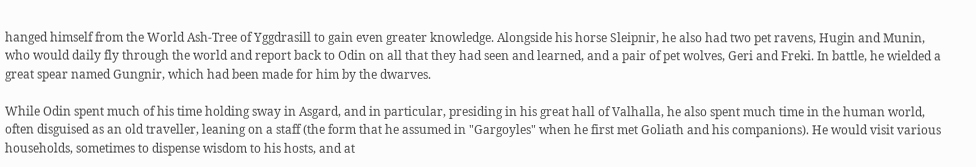hanged himself from the World Ash-Tree of Yggdrasill to gain even greater knowledge. Alongside his horse Sleipnir, he also had two pet ravens, Hugin and Munin, who would daily fly through the world and report back to Odin on all that they had seen and learned, and a pair of pet wolves, Geri and Freki. In battle, he wielded a great spear named Gungnir, which had been made for him by the dwarves.

While Odin spent much of his time holding sway in Asgard, and in particular, presiding in his great hall of Valhalla, he also spent much time in the human world, often disguised as an old traveller, leaning on a staff (the form that he assumed in "Gargoyles" when he first met Goliath and his companions). He would visit various households, sometimes to dispense wisdom to his hosts, and at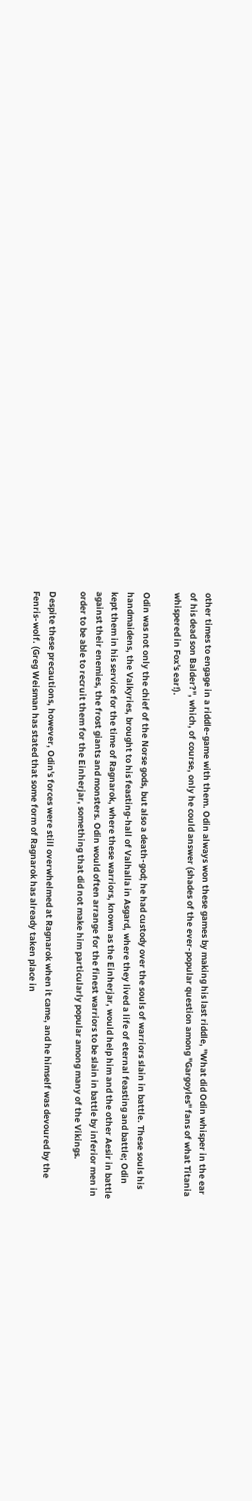other times to engage in a riddle-game with them. Odin always won these games by making his last riddle, "What did Odin whisper in the ear of his dead son Balder?", which, of course, only he could answer (shades of the ever-popular question among "Gargoyles" fans of what Titania whispered in Fox's ear!).

Odin was not only the chief of the Norse gods, but also a death-god; he had custody over the souls of warriors slain in battle. These souls his handmaidens, the Valkyries, brought to his feasting-hall of Valhalla in Asgard, where they lived a life of eternal feasting and battle; Odin kept them in his service for the time of Ragnarok, where these warriors, known as the Einherjar, would help him and the other Aesir in battle against their enemies, the frost giants and monsters. Odin would often arrange for the finest warriors to be slain in battle by inferior men in order to be able to recruit them for the Einherjar, something that did not make him particularly popular among many of the Vikings.

Despite these precautions, however, Odin's forces were still overwhelmed at Ragnarok when it came, and he himself was devoured by the Fenris-wolf. (Greg Weisman has stated that some form of Ragnarok has already taken place in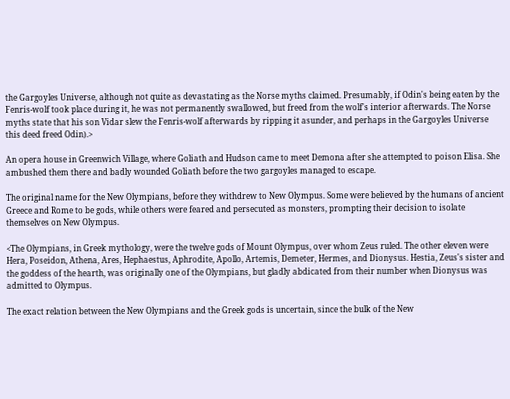the Gargoyles Universe, although not quite as devastating as the Norse myths claimed. Presumably, if Odin's being eaten by the Fenris-wolf took place during it, he was not permanently swallowed, but freed from the wolf's interior afterwards. The Norse myths state that his son Vidar slew the Fenris-wolf afterwards by ripping it asunder, and perhaps in the Gargoyles Universe this deed freed Odin).>

An opera house in Greenwich Village, where Goliath and Hudson came to meet Demona after she attempted to poison Elisa. She ambushed them there and badly wounded Goliath before the two gargoyles managed to escape.

The original name for the New Olympians, before they withdrew to New Olympus. Some were believed by the humans of ancient Greece and Rome to be gods, while others were feared and persecuted as monsters, prompting their decision to isolate themselves on New Olympus.

<The Olympians, in Greek mythology, were the twelve gods of Mount Olympus, over whom Zeus ruled. The other eleven were Hera, Poseidon, Athena, Ares, Hephaestus, Aphrodite, Apollo, Artemis, Demeter, Hermes, and Dionysus. Hestia, Zeus's sister and the goddess of the hearth, was originally one of the Olympians, but gladly abdicated from their number when Dionysus was admitted to Olympus.

The exact relation between the New Olympians and the Greek gods is uncertain, since the bulk of the New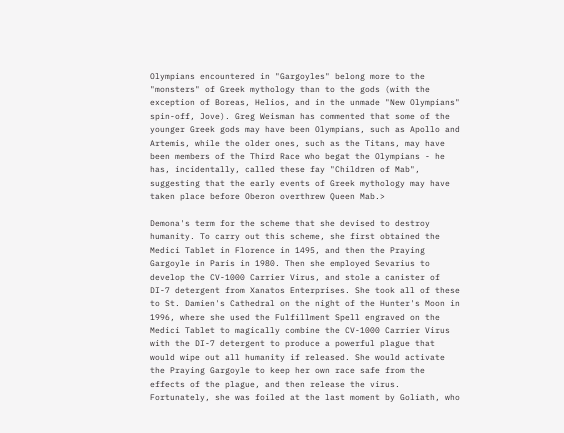Olympians encountered in "Gargoyles" belong more to the "monsters" of Greek mythology than to the gods (with the exception of Boreas, Helios, and in the unmade "New Olympians" spin-off, Jove). Greg Weisman has commented that some of the younger Greek gods may have been Olympians, such as Apollo and Artemis, while the older ones, such as the Titans, may have been members of the Third Race who begat the Olympians - he has, incidentally, called these fay "Children of Mab", suggesting that the early events of Greek mythology may have taken place before Oberon overthrew Queen Mab.>

Demona's term for the scheme that she devised to destroy humanity. To carry out this scheme, she first obtained the Medici Tablet in Florence in 1495, and then the Praying Gargoyle in Paris in 1980. Then she employed Sevarius to develop the CV-1000 Carrier Virus, and stole a canister of DI-7 detergent from Xanatos Enterprises. She took all of these to St. Damien's Cathedral on the night of the Hunter's Moon in 1996, where she used the Fulfillment Spell engraved on the Medici Tablet to magically combine the CV-1000 Carrier Virus with the DI-7 detergent to produce a powerful plague that would wipe out all humanity if released. She would activate the Praying Gargoyle to keep her own race safe from the effects of the plague, and then release the virus. Fortunately, she was foiled at the last moment by Goliath, who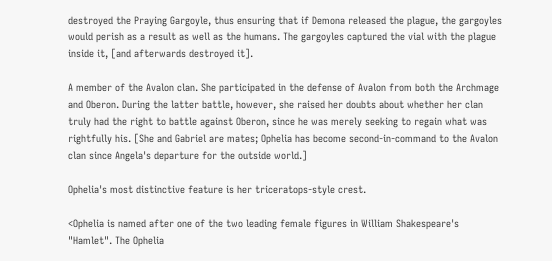destroyed the Praying Gargoyle, thus ensuring that if Demona released the plague, the gargoyles would perish as a result as well as the humans. The gargoyles captured the vial with the plague inside it, [and afterwards destroyed it].

A member of the Avalon clan. She participated in the defense of Avalon from both the Archmage and Oberon. During the latter battle, however, she raised her doubts about whether her clan truly had the right to battle against Oberon, since he was merely seeking to regain what was rightfully his. [She and Gabriel are mates; Ophelia has become second-in-command to the Avalon clan since Angela's departure for the outside world.]

Ophelia's most distinctive feature is her triceratops-style crest.

<Ophelia is named after one of the two leading female figures in William Shakespeare's "Hamlet". The Ophelia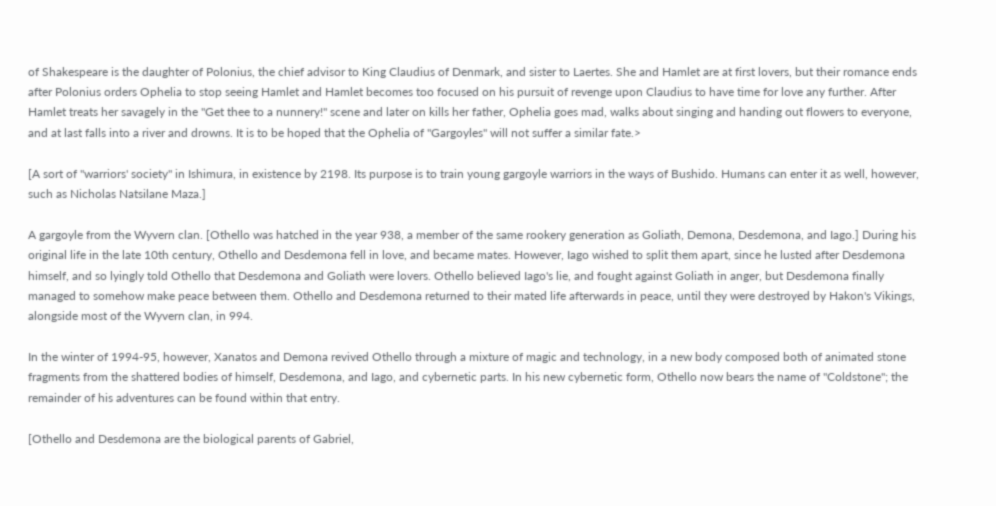of Shakespeare is the daughter of Polonius, the chief advisor to King Claudius of Denmark, and sister to Laertes. She and Hamlet are at first lovers, but their romance ends after Polonius orders Ophelia to stop seeing Hamlet and Hamlet becomes too focused on his pursuit of revenge upon Claudius to have time for love any further. After Hamlet treats her savagely in the "Get thee to a nunnery!" scene and later on kills her father, Ophelia goes mad, walks about singing and handing out flowers to everyone, and at last falls into a river and drowns. It is to be hoped that the Ophelia of "Gargoyles" will not suffer a similar fate.>

[A sort of "warriors' society" in Ishimura, in existence by 2198. Its purpose is to train young gargoyle warriors in the ways of Bushido. Humans can enter it as well, however, such as Nicholas Natsilane Maza.]

A gargoyle from the Wyvern clan. [Othello was hatched in the year 938, a member of the same rookery generation as Goliath, Demona, Desdemona, and Iago.] During his original life in the late 10th century, Othello and Desdemona fell in love, and became mates. However, Iago wished to split them apart, since he lusted after Desdemona himself, and so lyingly told Othello that Desdemona and Goliath were lovers. Othello believed Iago's lie, and fought against Goliath in anger, but Desdemona finally managed to somehow make peace between them. Othello and Desdemona returned to their mated life afterwards in peace, until they were destroyed by Hakon's Vikings, alongside most of the Wyvern clan, in 994.

In the winter of 1994-95, however, Xanatos and Demona revived Othello through a mixture of magic and technology, in a new body composed both of animated stone fragments from the shattered bodies of himself, Desdemona, and Iago, and cybernetic parts. In his new cybernetic form, Othello now bears the name of "Coldstone"; the remainder of his adventures can be found within that entry.

[Othello and Desdemona are the biological parents of Gabriel,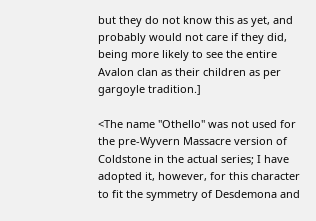but they do not know this as yet, and probably would not care if they did, being more likely to see the entire Avalon clan as their children as per gargoyle tradition.]

<The name "Othello" was not used for the pre-Wyvern Massacre version of Coldstone in the actual series; I have adopted it, however, for this character to fit the symmetry of Desdemona and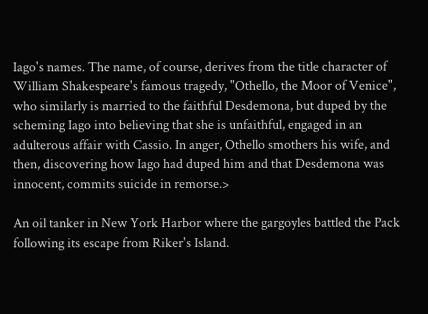Iago's names. The name, of course, derives from the title character of William Shakespeare's famous tragedy, "Othello, the Moor of Venice", who similarly is married to the faithful Desdemona, but duped by the scheming Iago into believing that she is unfaithful, engaged in an adulterous affair with Cassio. In anger, Othello smothers his wife, and then, discovering how Iago had duped him and that Desdemona was innocent, commits suicide in remorse.>

An oil tanker in New York Harbor where the gargoyles battled the Pack following its escape from Riker's Island.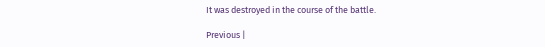It was destroyed in the course of the battle.

Previous |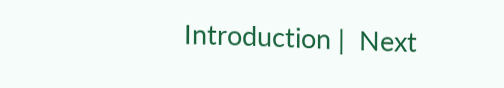Introduction |  Next